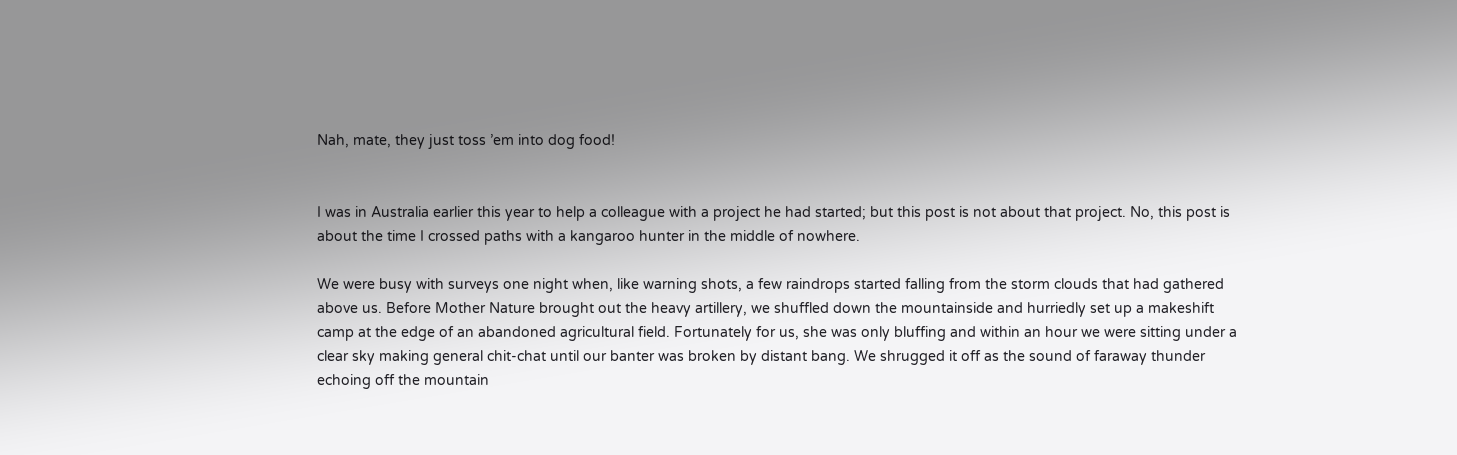Nah, mate, they just toss ’em into dog food!


I was in Australia earlier this year to help a colleague with a project he had started; but this post is not about that project. No, this post is about the time I crossed paths with a kangaroo hunter in the middle of nowhere.

We were busy with surveys one night when, like warning shots, a few raindrops started falling from the storm clouds that had gathered above us. Before Mother Nature brought out the heavy artillery, we shuffled down the mountainside and hurriedly set up a makeshift camp at the edge of an abandoned agricultural field. Fortunately for us, she was only bluffing and within an hour we were sitting under a clear sky making general chit-chat until our banter was broken by distant bang. We shrugged it off as the sound of faraway thunder echoing off the mountain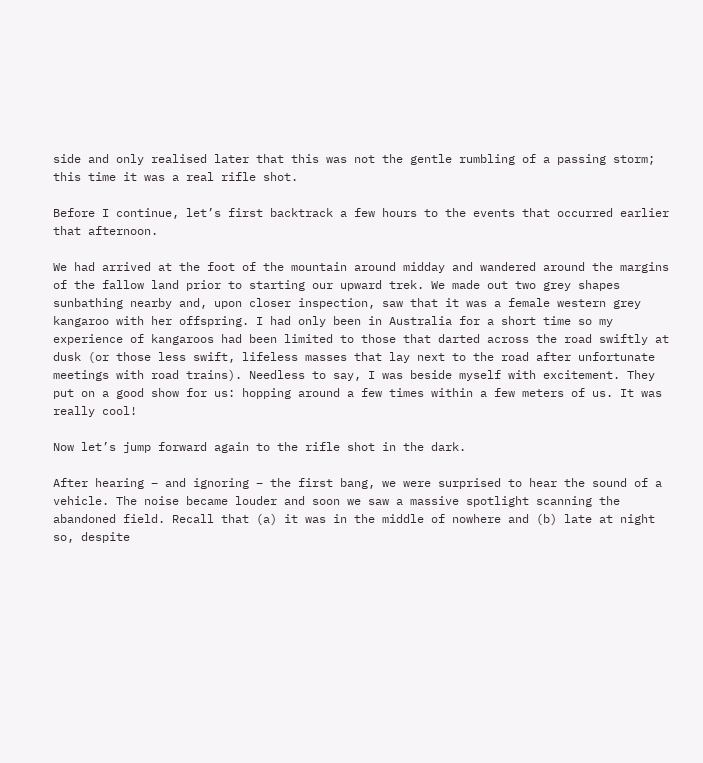side and only realised later that this was not the gentle rumbling of a passing storm; this time it was a real rifle shot.

Before I continue, let’s first backtrack a few hours to the events that occurred earlier that afternoon.

We had arrived at the foot of the mountain around midday and wandered around the margins of the fallow land prior to starting our upward trek. We made out two grey shapes sunbathing nearby and, upon closer inspection, saw that it was a female western grey kangaroo with her offspring. I had only been in Australia for a short time so my experience of kangaroos had been limited to those that darted across the road swiftly at dusk (or those less swift, lifeless masses that lay next to the road after unfortunate meetings with road trains). Needless to say, I was beside myself with excitement. They put on a good show for us: hopping around a few times within a few meters of us. It was really cool!

Now let’s jump forward again to the rifle shot in the dark.

After hearing – and ignoring – the first bang, we were surprised to hear the sound of a vehicle. The noise became louder and soon we saw a massive spotlight scanning the abandoned field. Recall that (a) it was in the middle of nowhere and (b) late at night so, despite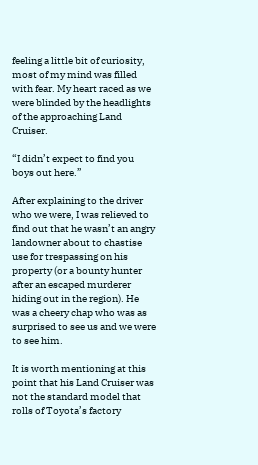feeling a little bit of curiosity, most of my mind was filled with fear. My heart raced as we were blinded by the headlights of the approaching Land Cruiser.

“I didn’t expect to find you boys out here.”

After explaining to the driver who we were, I was relieved to find out that he wasn’t an angry landowner about to chastise use for trespassing on his property (or a bounty hunter after an escaped murderer hiding out in the region). He was a cheery chap who was as surprised to see us and we were to see him.

It is worth mentioning at this point that his Land Cruiser was not the standard model that rolls of Toyota’s factory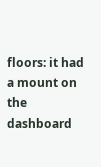floors: it had a mount on the dashboard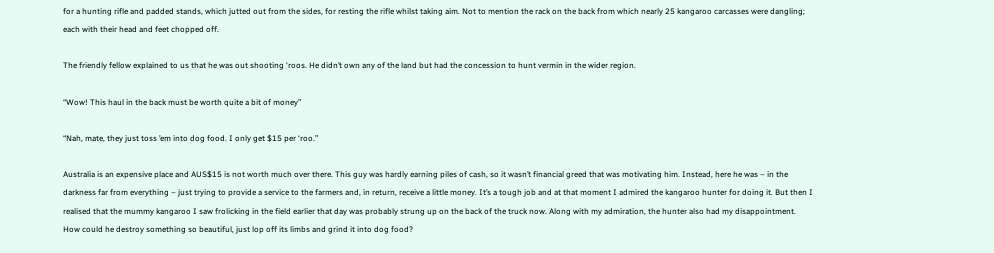for a hunting rifle and padded stands, which jutted out from the sides, for resting the rifle whilst taking aim. Not to mention the rack on the back from which nearly 25 kangaroo carcasses were dangling; each with their head and feet chopped off.

The friendly fellow explained to us that he was out shooting ‘roos. He didn’t own any of the land but had the concession to hunt vermin in the wider region.

“Wow! This haul in the back must be worth quite a bit of money”

“Nah, mate, they just toss ’em into dog food. I only get $15 per ‘roo.”

Australia is an expensive place and AUS$15 is not worth much over there. This guy was hardly earning piles of cash, so it wasn’t financial greed that was motivating him. Instead, here he was – in the darkness far from everything – just trying to provide a service to the farmers and, in return, receive a little money. It’s a tough job and at that moment I admired the kangaroo hunter for doing it. But then I realised that the mummy kangaroo I saw frolicking in the field earlier that day was probably strung up on the back of the truck now. Along with my admiration, the hunter also had my disappointment. How could he destroy something so beautiful, just lop off its limbs and grind it into dog food?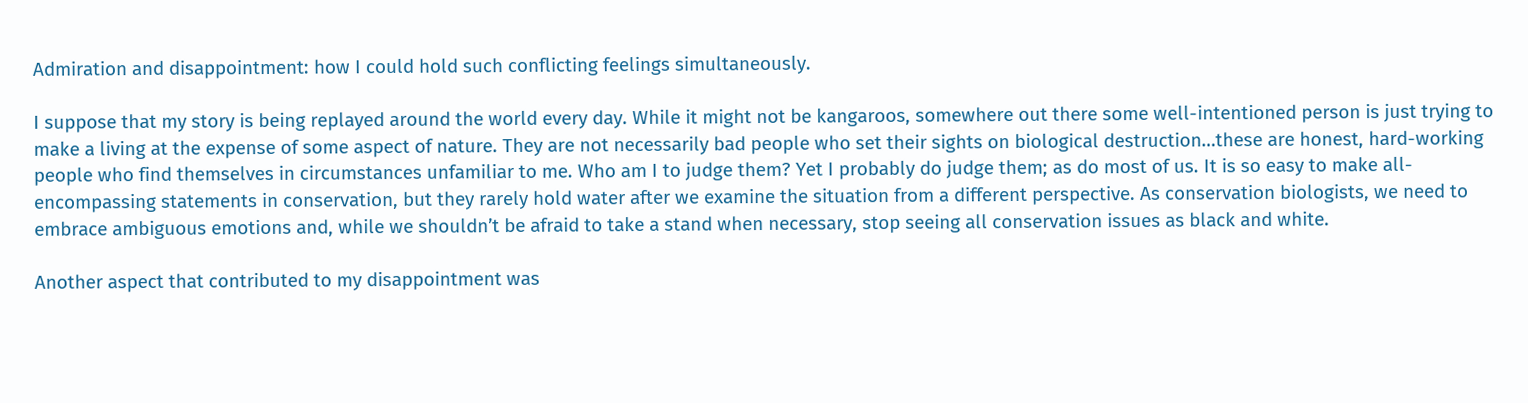Admiration and disappointment: how I could hold such conflicting feelings simultaneously.

I suppose that my story is being replayed around the world every day. While it might not be kangaroos, somewhere out there some well-intentioned person is just trying to make a living at the expense of some aspect of nature. They are not necessarily bad people who set their sights on biological destruction…these are honest, hard-working people who find themselves in circumstances unfamiliar to me. Who am I to judge them? Yet I probably do judge them; as do most of us. It is so easy to make all-encompassing statements in conservation, but they rarely hold water after we examine the situation from a different perspective. As conservation biologists, we need to embrace ambiguous emotions and, while we shouldn’t be afraid to take a stand when necessary, stop seeing all conservation issues as black and white.

Another aspect that contributed to my disappointment was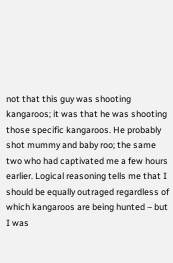not that this guy was shooting kangaroos; it was that he was shooting those specific kangaroos. He probably shot mummy and baby roo; the same two who had captivated me a few hours earlier. Logical reasoning tells me that I should be equally outraged regardless of which kangaroos are being hunted – but I was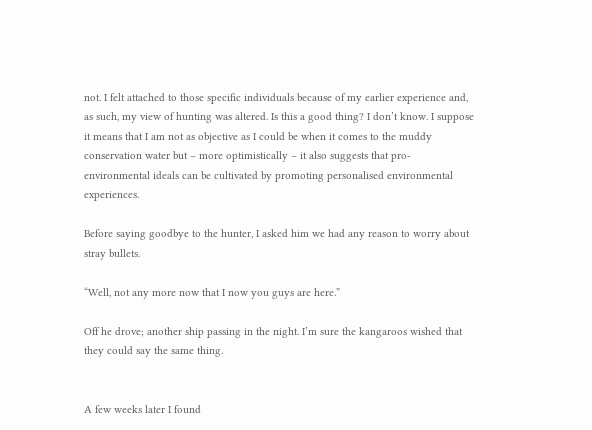not. I felt attached to those specific individuals because of my earlier experience and, as such, my view of hunting was altered. Is this a good thing? I don’t know. I suppose it means that I am not as objective as I could be when it comes to the muddy conservation water but – more optimistically – it also suggests that pro-environmental ideals can be cultivated by promoting personalised environmental experiences.

Before saying goodbye to the hunter, I asked him we had any reason to worry about stray bullets.

“Well, not any more now that I now you guys are here.”

Off he drove; another ship passing in the night. I’m sure the kangaroos wished that they could say the same thing.


A few weeks later I found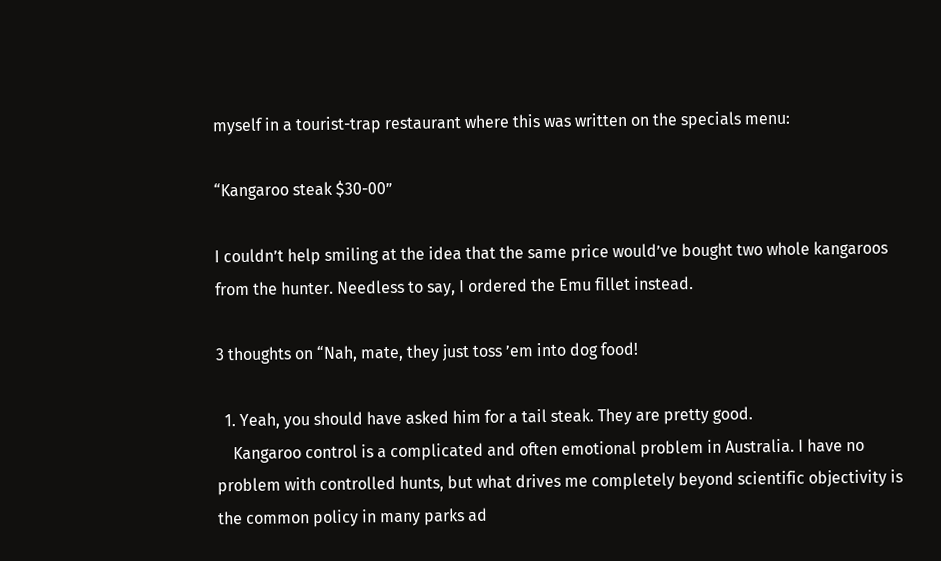myself in a tourist-trap restaurant where this was written on the specials menu:

“Kangaroo steak $30-00”

I couldn’t help smiling at the idea that the same price would’ve bought two whole kangaroos from the hunter. Needless to say, I ordered the Emu fillet instead.

3 thoughts on “Nah, mate, they just toss ’em into dog food!

  1. Yeah, you should have asked him for a tail steak. They are pretty good.
    Kangaroo control is a complicated and often emotional problem in Australia. I have no problem with controlled hunts, but what drives me completely beyond scientific objectivity is the common policy in many parks ad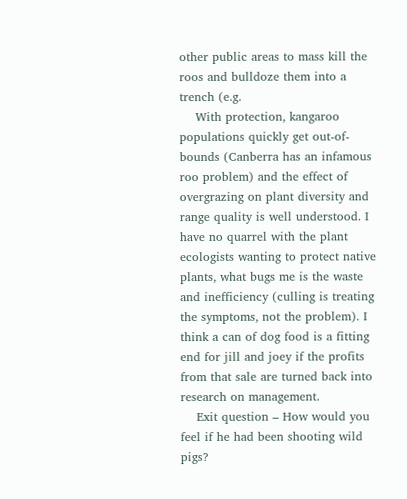other public areas to mass kill the roos and bulldoze them into a trench (e.g.
    With protection, kangaroo populations quickly get out-of-bounds (Canberra has an infamous roo problem) and the effect of overgrazing on plant diversity and range quality is well understood. I have no quarrel with the plant ecologists wanting to protect native plants, what bugs me is the waste and inefficiency (culling is treating the symptoms, not the problem). I think a can of dog food is a fitting end for jill and joey if the profits from that sale are turned back into research on management.
    Exit question – How would you feel if he had been shooting wild pigs?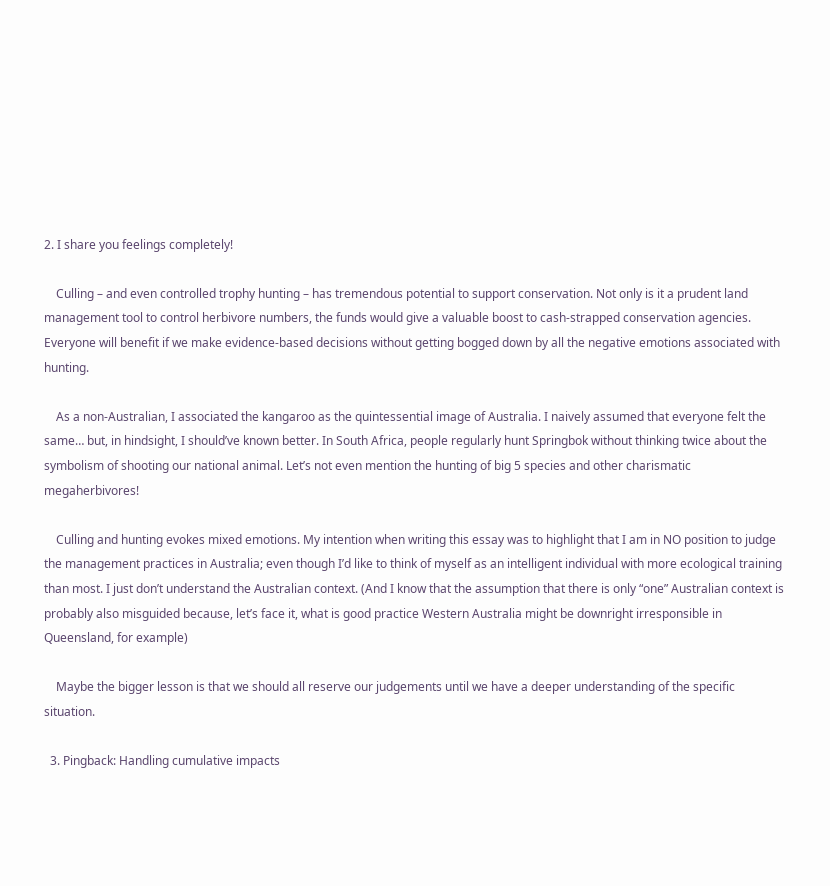2. I share you feelings completely!

    Culling – and even controlled trophy hunting – has tremendous potential to support conservation. Not only is it a prudent land management tool to control herbivore numbers, the funds would give a valuable boost to cash-strapped conservation agencies. Everyone will benefit if we make evidence-based decisions without getting bogged down by all the negative emotions associated with hunting.

    As a non-Australian, I associated the kangaroo as the quintessential image of Australia. I naively assumed that everyone felt the same… but, in hindsight, I should’ve known better. In South Africa, people regularly hunt Springbok without thinking twice about the symbolism of shooting our national animal. Let’s not even mention the hunting of big 5 species and other charismatic megaherbivores!

    Culling and hunting evokes mixed emotions. My intention when writing this essay was to highlight that I am in NO position to judge the management practices in Australia; even though I’d like to think of myself as an intelligent individual with more ecological training than most. I just don’t understand the Australian context. (And I know that the assumption that there is only “one” Australian context is probably also misguided because, let’s face it, what is good practice Western Australia might be downright irresponsible in Queensland, for example)

    Maybe the bigger lesson is that we should all reserve our judgements until we have a deeper understanding of the specific situation.

  3. Pingback: Handling cumulative impacts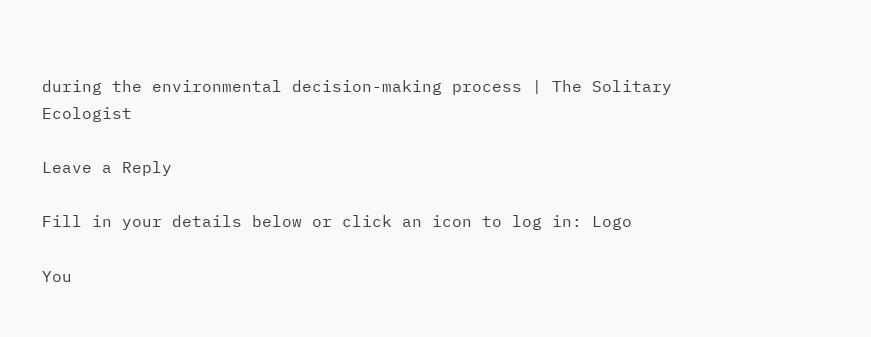during the environmental decision-making process | The Solitary Ecologist

Leave a Reply

Fill in your details below or click an icon to log in: Logo

You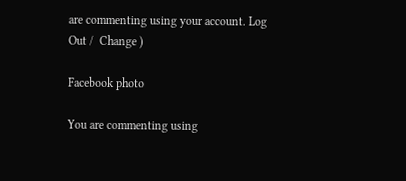are commenting using your account. Log Out /  Change )

Facebook photo

You are commenting using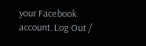your Facebook account. Log Out /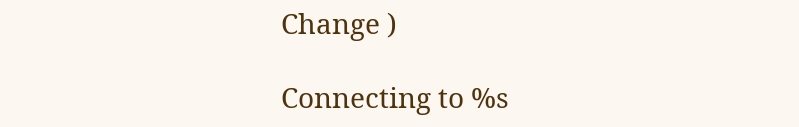Change )

Connecting to %s